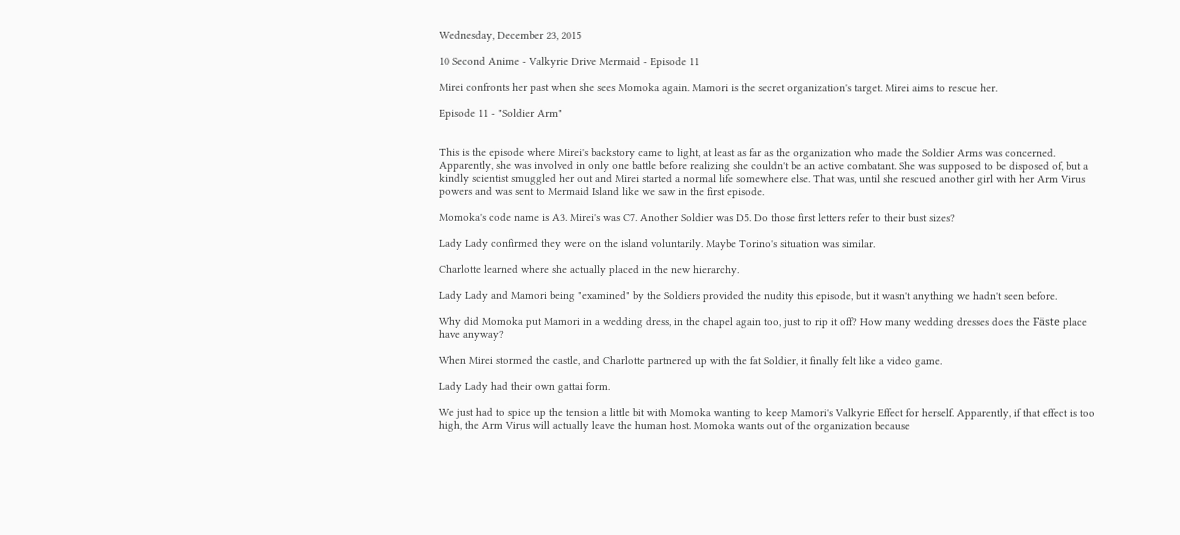Wednesday, December 23, 2015

10 Second Anime - Valkyrie Drive Mermaid - Episode 11

Mirei confronts her past when she sees Momoka again. Mamori is the secret organization's target. Mirei aims to rescue her.

Episode 11 - "Soldier Arm"


This is the episode where Mirei's backstory came to light, at least as far as the organization who made the Soldier Arms was concerned. Apparently, she was involved in only one battle before realizing she couldn't be an active combatant. She was supposed to be disposed of, but a kindly scientist smuggled her out and Mirei started a normal life somewhere else. That was, until she rescued another girl with her Arm Virus powers and was sent to Mermaid Island like we saw in the first episode.

Momoka's code name is A3. Mirei's was C7. Another Soldier was D5. Do those first letters refer to their bust sizes?

Lady Lady confirmed they were on the island voluntarily. Maybe Torino's situation was similar.

Charlotte learned where she actually placed in the new hierarchy.

Lady Lady and Mamori being "examined" by the Soldiers provided the nudity this episode, but it wasn't anything we hadn't seen before.

Why did Momoka put Mamori in a wedding dress, in the chapel again too, just to rip it off? How many wedding dresses does the Fäste place have anyway?

When Mirei stormed the castle, and Charlotte partnered up with the fat Soldier, it finally felt like a video game.

Lady Lady had their own gattai form.

We just had to spice up the tension a little bit with Momoka wanting to keep Mamori's Valkyrie Effect for herself. Apparently, if that effect is too high, the Arm Virus will actually leave the human host. Momoka wants out of the organization because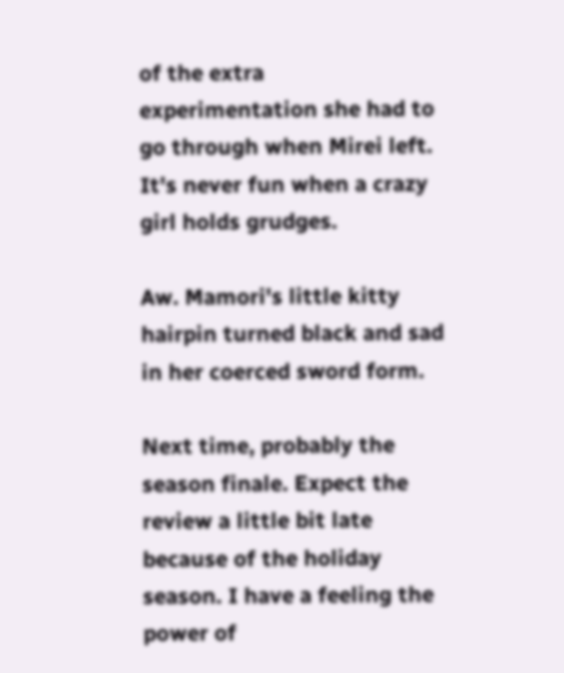of the extra experimentation she had to go through when Mirei left. It's never fun when a crazy girl holds grudges.

Aw. Mamori's little kitty hairpin turned black and sad in her coerced sword form.

Next time, probably the season finale. Expect the review a little bit late because of the holiday season. I have a feeling the power of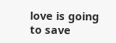love is going to save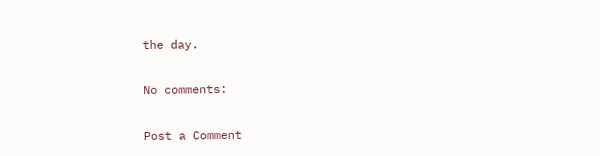the day.

No comments:

Post a Comment